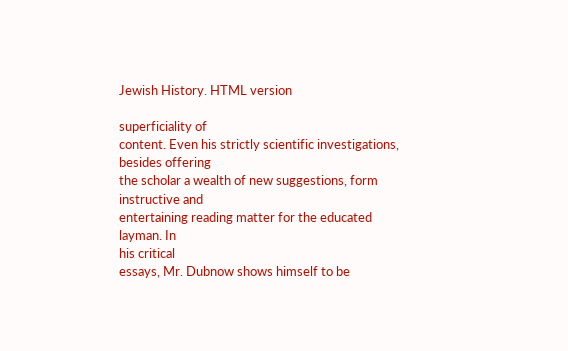Jewish History. HTML version

superficiality of
content. Even his strictly scientific investigations,
besides offering
the scholar a wealth of new suggestions, form
instructive and
entertaining reading matter for the educated layman. In
his critical
essays, Mr. Dubnow shows himself to be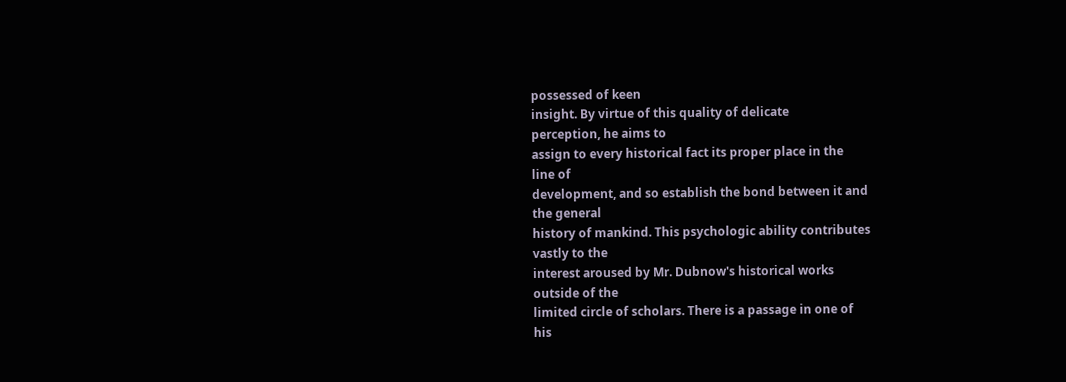possessed of keen
insight. By virtue of this quality of delicate
perception, he aims to
assign to every historical fact its proper place in the
line of
development, and so establish the bond between it and
the general
history of mankind. This psychologic ability contributes
vastly to the
interest aroused by Mr. Dubnow's historical works
outside of the
limited circle of scholars. There is a passage in one of
his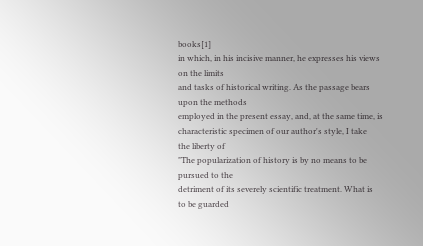books[1]
in which, in his incisive manner, he expresses his views
on the limits
and tasks of historical writing. As the passage bears
upon the methods
employed in the present essay, and, at the same time, is
characteristic specimen of our author's style, I take
the liberty of
"The popularization of history is by no means to be
pursued to the
detriment of its severely scientific treatment. What is
to be guarded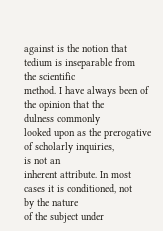against is the notion that tedium is inseparable from
the scientific
method. I have always been of the opinion that the
dulness commonly
looked upon as the prerogative of scholarly inquiries,
is not an
inherent attribute. In most cases it is conditioned, not
by the nature
of the subject under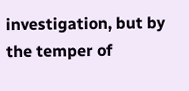investigation, but by the temper of